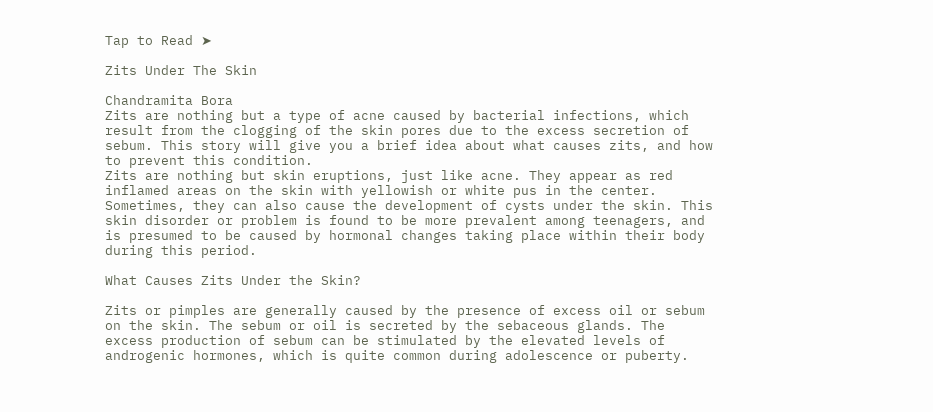Tap to Read ➤

Zits Under The Skin

Chandramita Bora
Zits are nothing but a type of acne caused by bacterial infections, which result from the clogging of the skin pores due to the excess secretion of sebum. This story will give you a brief idea about what causes zits, and how to prevent this condition.
Zits are nothing but skin eruptions, just like acne. They appear as red inflamed areas on the skin with yellowish or white pus in the center. Sometimes, they can also cause the development of cysts under the skin. This skin disorder or problem is found to be more prevalent among teenagers, and is presumed to be caused by hormonal changes taking place within their body during this period.

What Causes Zits Under the Skin?

Zits or pimples are generally caused by the presence of excess oil or sebum on the skin. The sebum or oil is secreted by the sebaceous glands. The excess production of sebum can be stimulated by the elevated levels of androgenic hormones, which is quite common during adolescence or puberty.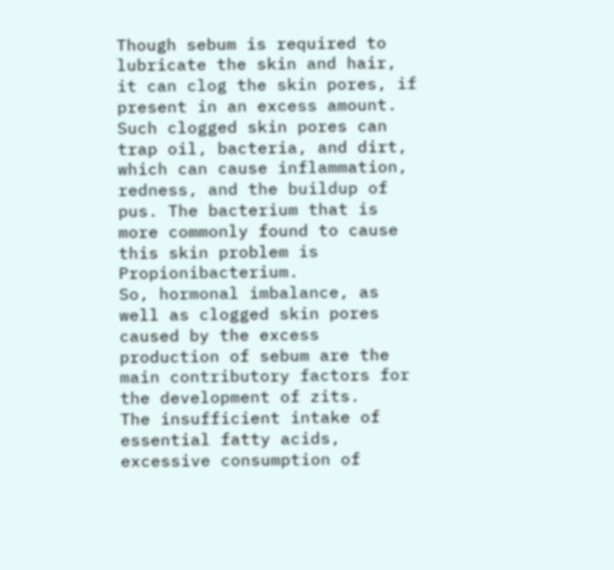Though sebum is required to lubricate the skin and hair, it can clog the skin pores, if present in an excess amount. Such clogged skin pores can trap oil, bacteria, and dirt, which can cause inflammation, redness, and the buildup of pus. The bacterium that is more commonly found to cause this skin problem is Propionibacterium.
So, hormonal imbalance, as well as clogged skin pores caused by the excess production of sebum are the main contributory factors for the development of zits.
The insufficient intake of essential fatty acids, excessive consumption of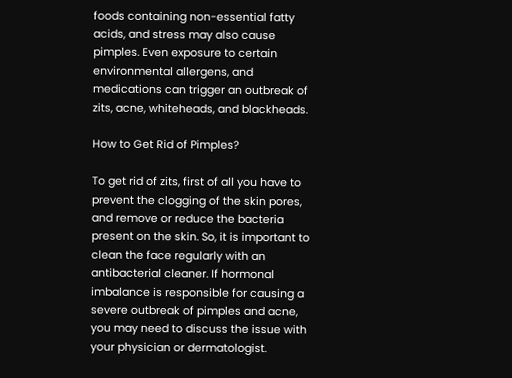foods containing non-essential fatty acids, and stress may also cause pimples. Even exposure to certain environmental allergens, and medications can trigger an outbreak of zits, acne, whiteheads, and blackheads.

How to Get Rid of Pimples?

To get rid of zits, first of all you have to prevent the clogging of the skin pores, and remove or reduce the bacteria present on the skin. So, it is important to clean the face regularly with an antibacterial cleaner. If hormonal imbalance is responsible for causing a severe outbreak of pimples and acne, you may need to discuss the issue with your physician or dermatologist.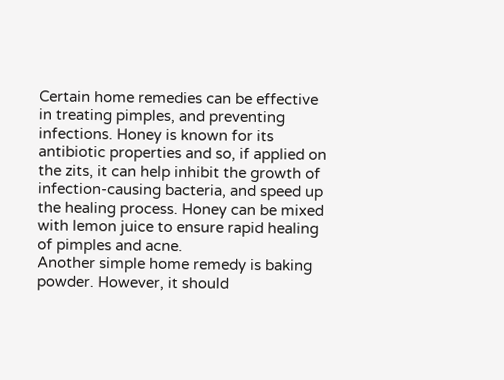Certain home remedies can be effective in treating pimples, and preventing infections. Honey is known for its antibiotic properties and so, if applied on the zits, it can help inhibit the growth of infection-causing bacteria, and speed up the healing process. Honey can be mixed with lemon juice to ensure rapid healing of pimples and acne.
Another simple home remedy is baking powder. However, it should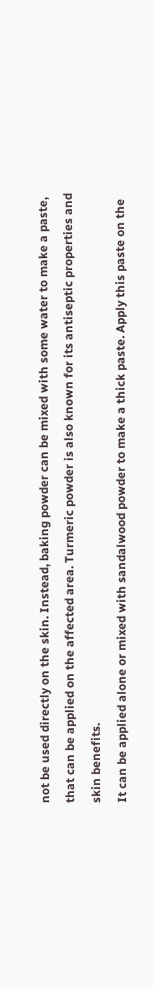not be used directly on the skin. Instead, baking powder can be mixed with some water to make a paste, that can be applied on the affected area. Turmeric powder is also known for its antiseptic properties and skin benefits.
It can be applied alone or mixed with sandalwood powder to make a thick paste. Apply this paste on the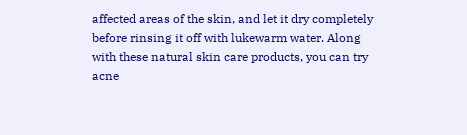affected areas of the skin, and let it dry completely before rinsing it off with lukewarm water. Along with these natural skin care products, you can try acne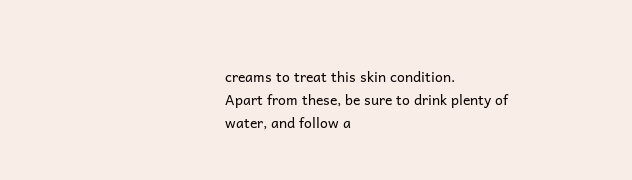creams to treat this skin condition.
Apart from these, be sure to drink plenty of water, and follow a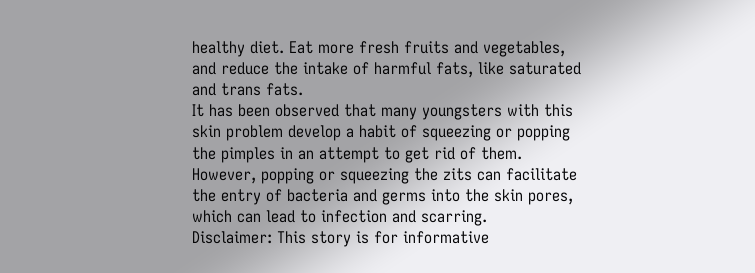healthy diet. Eat more fresh fruits and vegetables, and reduce the intake of harmful fats, like saturated and trans fats.
It has been observed that many youngsters with this skin problem develop a habit of squeezing or popping the pimples in an attempt to get rid of them. However, popping or squeezing the zits can facilitate the entry of bacteria and germs into the skin pores, which can lead to infection and scarring.
Disclaimer: This story is for informative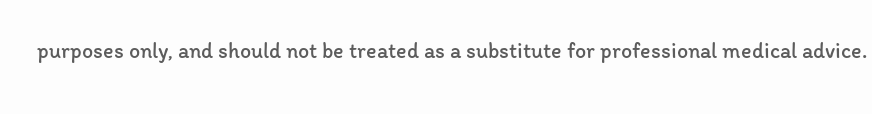purposes only, and should not be treated as a substitute for professional medical advice.